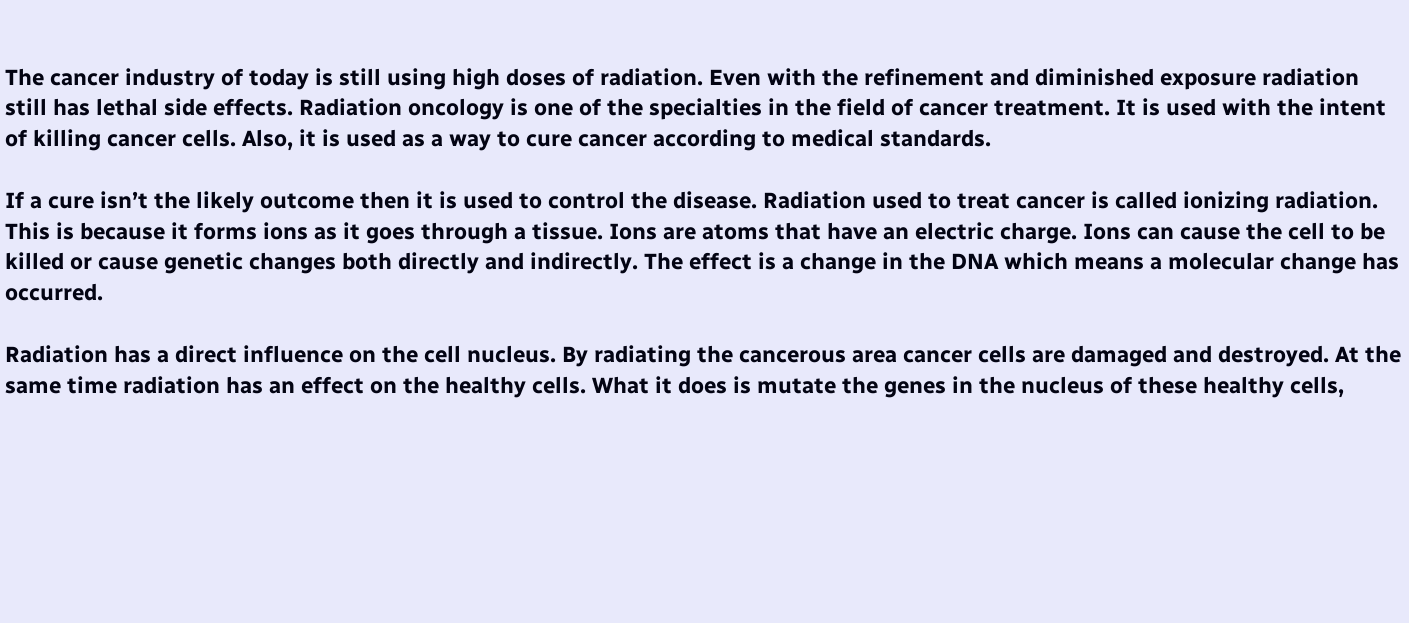The cancer industry of today is still using high doses of radiation. Even with the refinement and diminished exposure radiation still has lethal side effects. Radiation oncology is one of the specialties in the field of cancer treatment. It is used with the intent of killing cancer cells. Also, it is used as a way to cure cancer according to medical standards.

If a cure isn’t the likely outcome then it is used to control the disease. Radiation used to treat cancer is called ionizing radiation. This is because it forms ions as it goes through a tissue. Ions are atoms that have an electric charge. Ions can cause the cell to be killed or cause genetic changes both directly and indirectly. The effect is a change in the DNA which means a molecular change has occurred.

Radiation has a direct influence on the cell nucleus. By radiating the cancerous area cancer cells are damaged and destroyed. At the same time radiation has an effect on the healthy cells. What it does is mutate the genes in the nucleus of these healthy cells,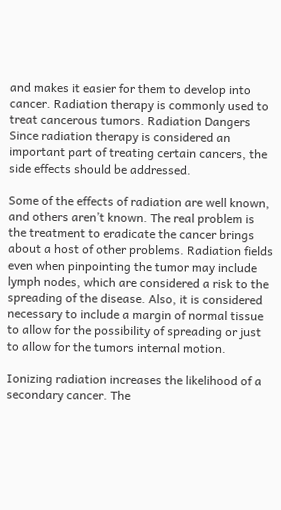and makes it easier for them to develop into cancer. Radiation therapy is commonly used to treat cancerous tumors. Radiation Dangers Since radiation therapy is considered an important part of treating certain cancers, the side effects should be addressed.

Some of the effects of radiation are well known, and others aren’t known. The real problem is the treatment to eradicate the cancer brings about a host of other problems. Radiation fields even when pinpointing the tumor may include lymph nodes, which are considered a risk to the spreading of the disease. Also, it is considered necessary to include a margin of normal tissue to allow for the possibility of spreading or just to allow for the tumors internal motion.

Ionizing radiation increases the likelihood of a secondary cancer. The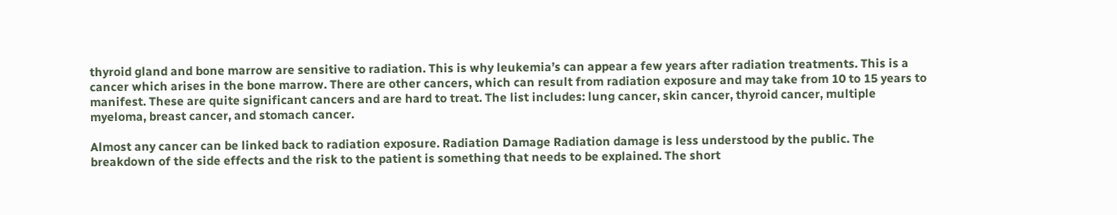thyroid gland and bone marrow are sensitive to radiation. This is why leukemia’s can appear a few years after radiation treatments. This is a cancer which arises in the bone marrow. There are other cancers, which can result from radiation exposure and may take from 10 to 15 years to manifest. These are quite significant cancers and are hard to treat. The list includes: lung cancer, skin cancer, thyroid cancer, multiple myeloma, breast cancer, and stomach cancer.

Almost any cancer can be linked back to radiation exposure. Radiation Damage Radiation damage is less understood by the public. The breakdown of the side effects and the risk to the patient is something that needs to be explained. The short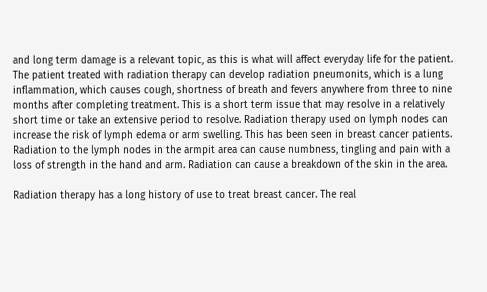and long term damage is a relevant topic, as this is what will affect everyday life for the patient. The patient treated with radiation therapy can develop radiation pneumonits, which is a lung inflammation, which causes cough, shortness of breath and fevers anywhere from three to nine months after completing treatment. This is a short term issue that may resolve in a relatively short time or take an extensive period to resolve. Radiation therapy used on lymph nodes can increase the risk of lymph edema or arm swelling. This has been seen in breast cancer patients. Radiation to the lymph nodes in the armpit area can cause numbness, tingling and pain with a loss of strength in the hand and arm. Radiation can cause a breakdown of the skin in the area.

Radiation therapy has a long history of use to treat breast cancer. The real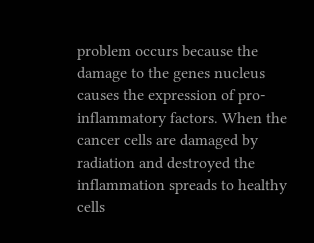problem occurs because the damage to the genes nucleus causes the expression of pro-inflammatory factors. When the cancer cells are damaged by radiation and destroyed the inflammation spreads to healthy cells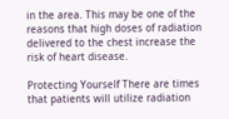in the area. This may be one of the reasons that high doses of radiation delivered to the chest increase the risk of heart disease.

Protecting Yourself There are times that patients will utilize radiation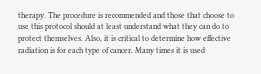therapy. The procedure is recommended and those that choose to use this protocol should at least understand what they can do to protect themselves. Also, it is critical to determine how effective radiation is for each type of cancer. Many times it is used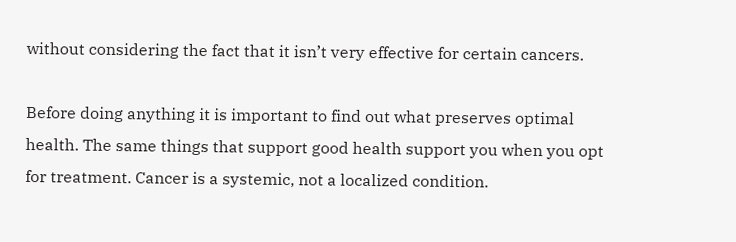without considering the fact that it isn’t very effective for certain cancers.

Before doing anything it is important to find out what preserves optimal health. The same things that support good health support you when you opt for treatment. Cancer is a systemic, not a localized condition.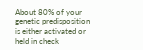About 80% of your genetic predisposition is either activated or held in check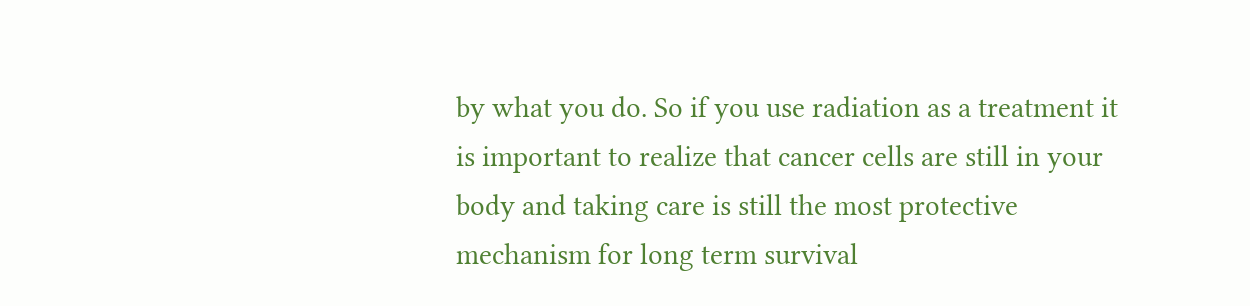by what you do. So if you use radiation as a treatment it is important to realize that cancer cells are still in your body and taking care is still the most protective mechanism for long term survival